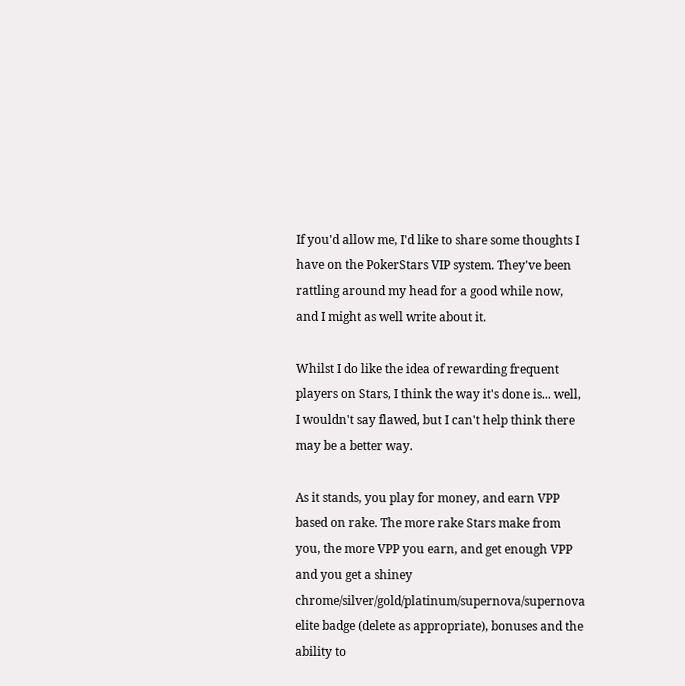If you'd allow me, I'd like to share some thoughts I have on the PokerStars VIP system. They've been rattling around my head for a good while now, and I might as well write about it.

Whilst I do like the idea of rewarding frequent players on Stars, I think the way it's done is... well, I wouldn't say flawed, but I can't help think there may be a better way.

As it stands, you play for money, and earn VPP based on rake. The more rake Stars make from you, the more VPP you earn, and get enough VPP and you get a shiney chrome/silver/gold/platinum/supernova/supernova elite badge (delete as appropriate), bonuses and the ability to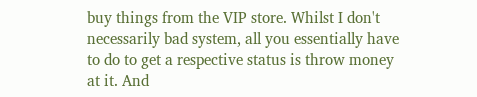buy things from the VIP store. Whilst I don't necessarily bad system, all you essentially have to do to get a respective status is throw money at it. And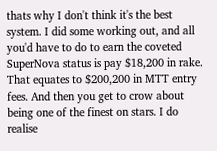thats why I don't think it's the best system. I did some working out, and all you'd have to do to earn the coveted SuperNova status is pay $18,200 in rake. That equates to $200,200 in MTT entry fees. And then you get to crow about being one of the finest on stars. I do realise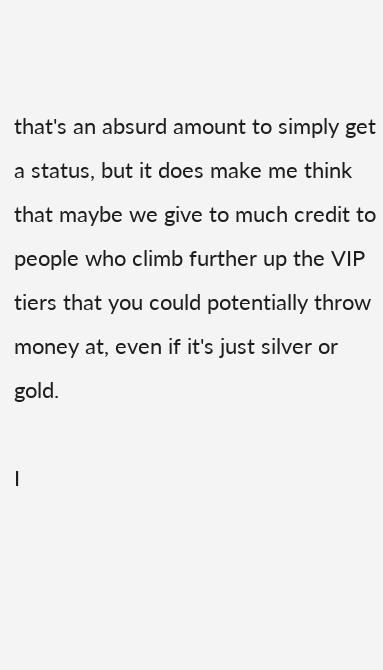that's an absurd amount to simply get a status, but it does make me think that maybe we give to much credit to people who climb further up the VIP tiers that you could potentially throw money at, even if it's just silver or gold.

I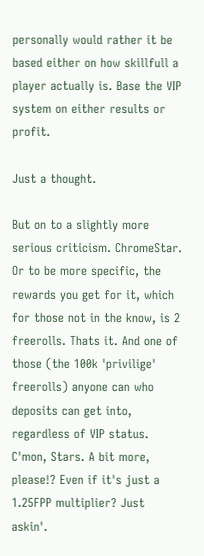personally would rather it be based either on how skillfull a player actually is. Base the VIP system on either results or profit.

Just a thought.

But on to a slightly more serious criticism. ChromeStar. Or to be more specific, the rewards you get for it, which for those not in the know, is 2 freerolls. Thats it. And one of those (the 100k 'privilige' freerolls) anyone can who deposits can get into, regardless of VIP status. C'mon, Stars. A bit more, please!? Even if it's just a 1.25FPP multiplier? Just askin'.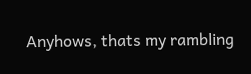Anyhows, thats my rambling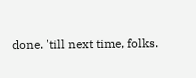done. 'till next time, folks.